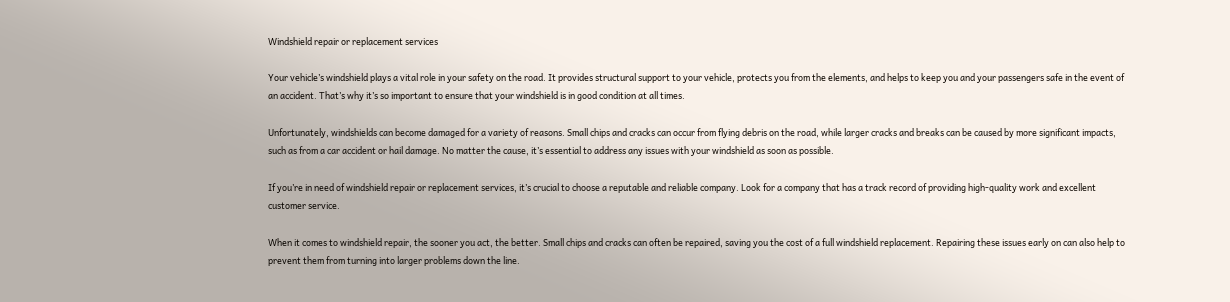Windshield repair or replacement services

Your vehicle’s windshield plays a vital role in your safety on the road. It provides structural support to your vehicle, protects you from the elements, and helps to keep you and your passengers safe in the event of an accident. That’s why it’s so important to ensure that your windshield is in good condition at all times.

Unfortunately, windshields can become damaged for a variety of reasons. Small chips and cracks can occur from flying debris on the road, while larger cracks and breaks can be caused by more significant impacts, such as from a car accident or hail damage. No matter the cause, it’s essential to address any issues with your windshield as soon as possible.

If you’re in need of windshield repair or replacement services, it’s crucial to choose a reputable and reliable company. Look for a company that has a track record of providing high-quality work and excellent customer service.

When it comes to windshield repair, the sooner you act, the better. Small chips and cracks can often be repaired, saving you the cost of a full windshield replacement. Repairing these issues early on can also help to prevent them from turning into larger problems down the line.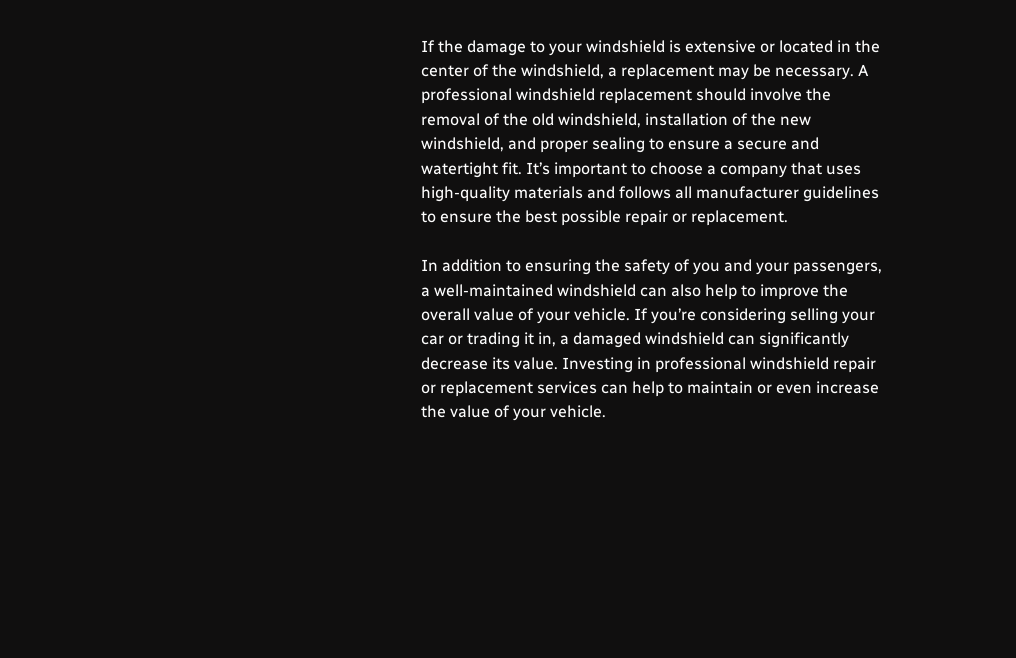If the damage to your windshield is extensive or located in the center of the windshield, a replacement may be necessary. A professional windshield replacement should involve the removal of the old windshield, installation of the new windshield, and proper sealing to ensure a secure and watertight fit. It’s important to choose a company that uses high-quality materials and follows all manufacturer guidelines to ensure the best possible repair or replacement.

In addition to ensuring the safety of you and your passengers, a well-maintained windshield can also help to improve the overall value of your vehicle. If you’re considering selling your car or trading it in, a damaged windshield can significantly decrease its value. Investing in professional windshield repair or replacement services can help to maintain or even increase the value of your vehicle.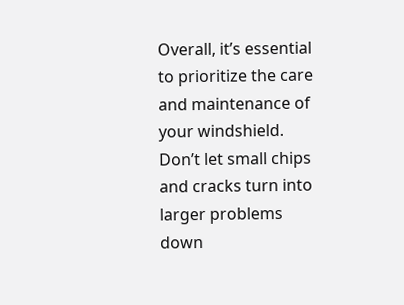Overall, it’s essential to prioritize the care and maintenance of your windshield. Don’t let small chips and cracks turn into larger problems down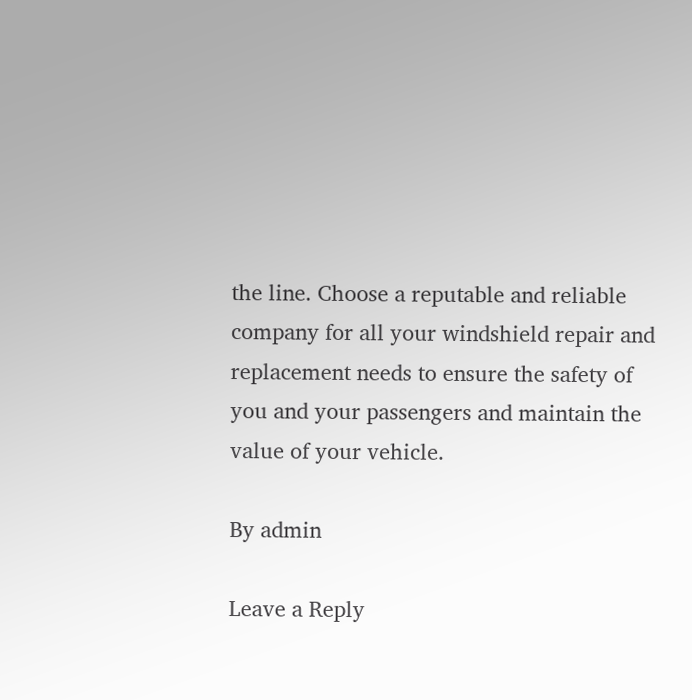the line. Choose a reputable and reliable company for all your windshield repair and replacement needs to ensure the safety of you and your passengers and maintain the value of your vehicle.

By admin

Leave a Reply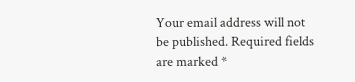Your email address will not be published. Required fields are marked *